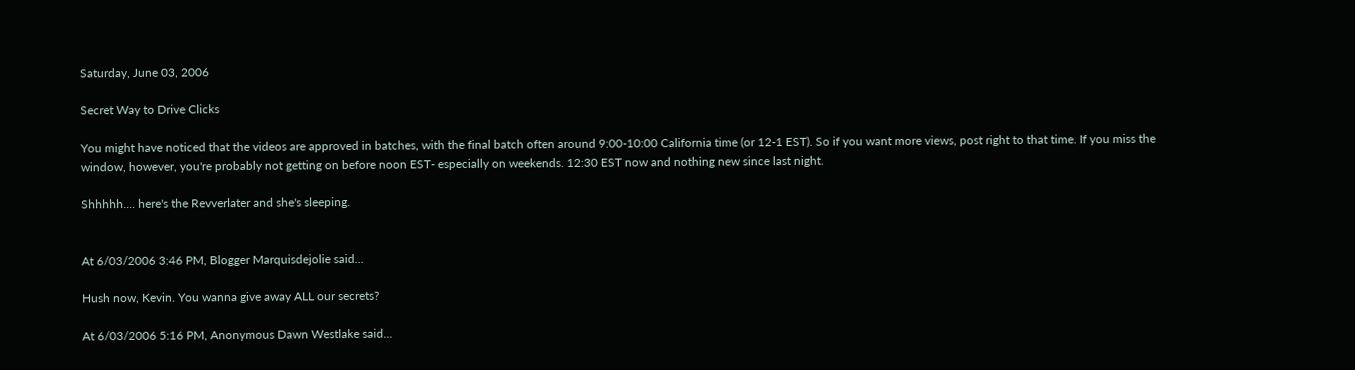Saturday, June 03, 2006

Secret Way to Drive Clicks

You might have noticed that the videos are approved in batches, with the final batch often around 9:00-10:00 California time (or 12-1 EST). So if you want more views, post right to that time. If you miss the window, however, you're probably not getting on before noon EST- especially on weekends. 12:30 EST now and nothing new since last night.

Shhhhh.... here's the Revverlater and she's sleeping.


At 6/03/2006 3:46 PM, Blogger Marquisdejolie said...

Hush now, Kevin. You wanna give away ALL our secrets?

At 6/03/2006 5:16 PM, Anonymous Dawn Westlake said...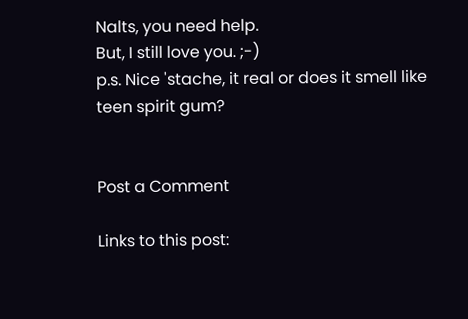Nalts, you need help.
But, I still love you. ;-)
p.s. Nice 'stache, it real or does it smell like teen spirit gum?


Post a Comment

Links to this post: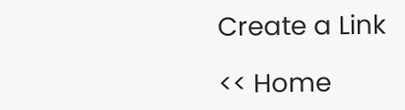Create a Link

<< Home